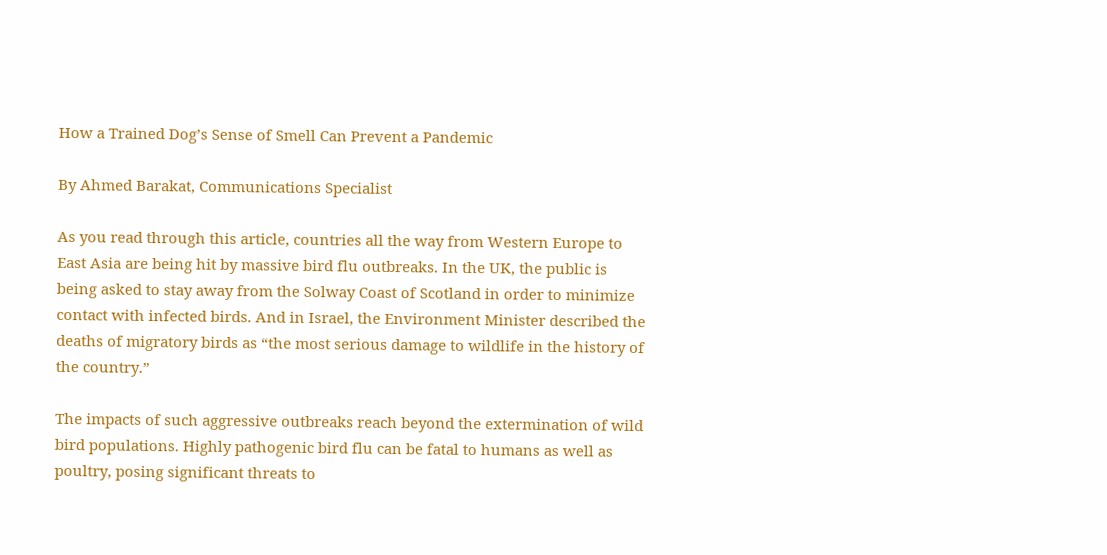How a Trained Dog’s Sense of Smell Can Prevent a Pandemic

By Ahmed Barakat, Communications Specialist

As you read through this article, countries all the way from Western Europe to East Asia are being hit by massive bird flu outbreaks. In the UK, the public is being asked to stay away from the Solway Coast of Scotland in order to minimize contact with infected birds. And in Israel, the Environment Minister described the deaths of migratory birds as “the most serious damage to wildlife in the history of the country.”

The impacts of such aggressive outbreaks reach beyond the extermination of wild bird populations. Highly pathogenic bird flu can be fatal to humans as well as poultry, posing significant threats to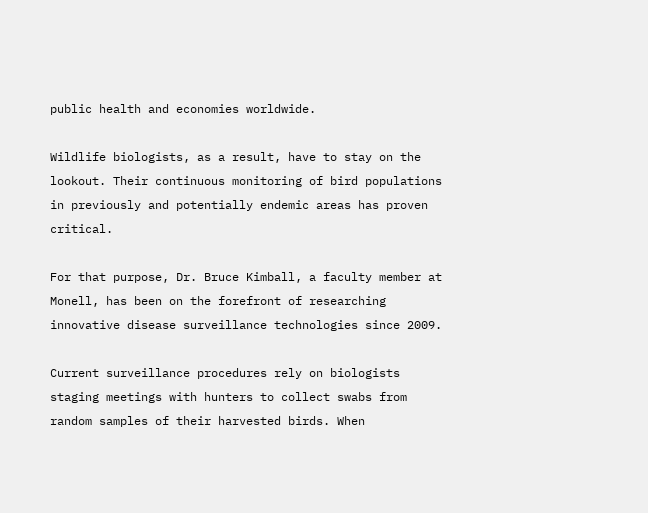public health and economies worldwide.

Wildlife biologists, as a result, have to stay on the lookout. Their continuous monitoring of bird populations in previously and potentially endemic areas has proven critical.

For that purpose, Dr. Bruce Kimball, a faculty member at Monell, has been on the forefront of researching innovative disease surveillance technologies since 2009.

Current surveillance procedures rely on biologists staging meetings with hunters to collect swabs from random samples of their harvested birds. When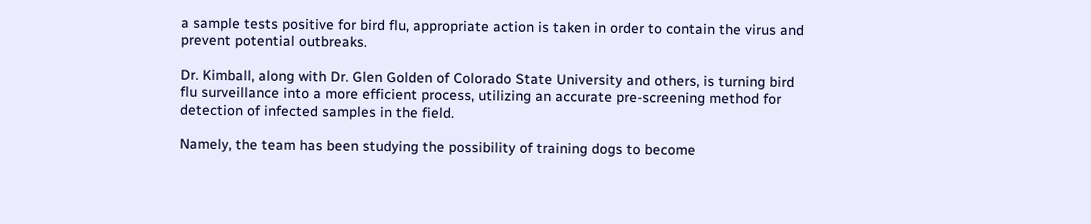a sample tests positive for bird flu, appropriate action is taken in order to contain the virus and prevent potential outbreaks.

Dr. Kimball, along with Dr. Glen Golden of Colorado State University and others, is turning bird flu surveillance into a more efficient process, utilizing an accurate pre-screening method for detection of infected samples in the field.

Namely, the team has been studying the possibility of training dogs to become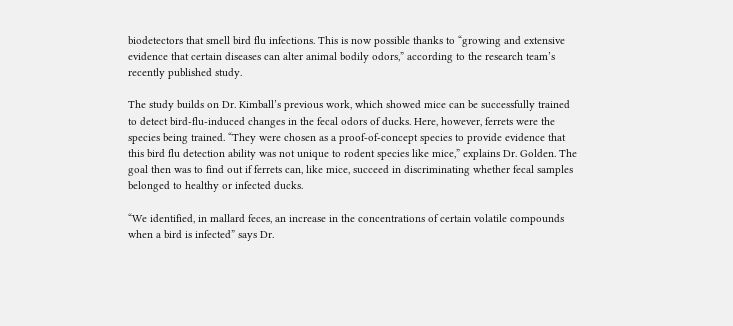biodetectors that smell bird flu infections. This is now possible thanks to “growing and extensive evidence that certain diseases can alter animal bodily odors,” according to the research team’s recently published study.

The study builds on Dr. Kimball’s previous work, which showed mice can be successfully trained to detect bird-flu-induced changes in the fecal odors of ducks. Here, however, ferrets were the species being trained. “They were chosen as a proof-of-concept species to provide evidence that this bird flu detection ability was not unique to rodent species like mice,” explains Dr. Golden. The goal then was to find out if ferrets can, like mice, succeed in discriminating whether fecal samples belonged to healthy or infected ducks.

“We identified, in mallard feces, an increase in the concentrations of certain volatile compounds when a bird is infected” says Dr.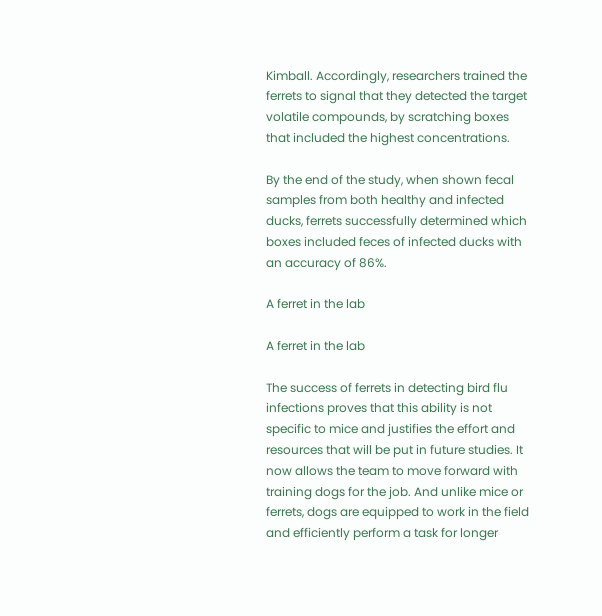Kimball. Accordingly, researchers trained the ferrets to signal that they detected the target volatile compounds, by scratching boxes that included the highest concentrations.

By the end of the study, when shown fecal samples from both healthy and infected ducks, ferrets successfully determined which boxes included feces of infected ducks with an accuracy of 86%.

A ferret in the lab

A ferret in the lab

The success of ferrets in detecting bird flu infections proves that this ability is not specific to mice and justifies the effort and resources that will be put in future studies. It now allows the team to move forward with training dogs for the job. And unlike mice or ferrets, dogs are equipped to work in the field and efficiently perform a task for longer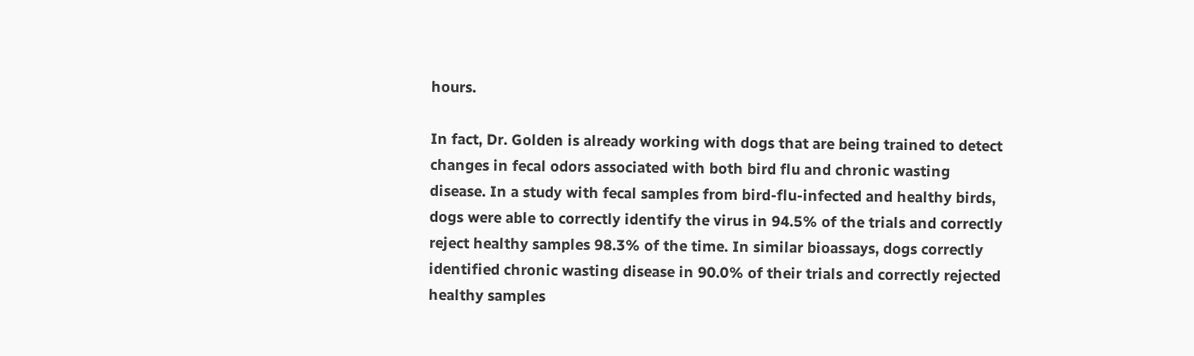hours.

In fact, Dr. Golden is already working with dogs that are being trained to detect changes in fecal odors associated with both bird flu and chronic wasting disease. In a study with fecal samples from bird-flu-infected and healthy birds, dogs were able to correctly identify the virus in 94.5% of the trials and correctly reject healthy samples 98.3% of the time. In similar bioassays, dogs correctly identified chronic wasting disease in 90.0% of their trials and correctly rejected healthy samples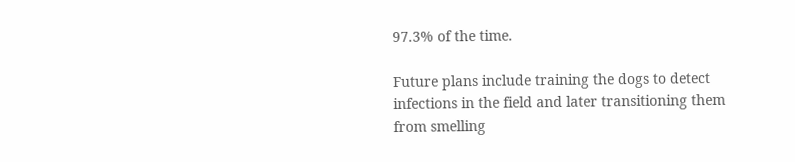97.3% of the time.

Future plans include training the dogs to detect infections in the field and later transitioning them from smelling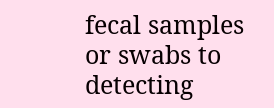fecal samples or swabs to detecting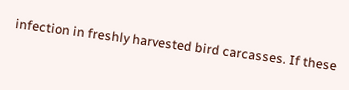infection in freshly harvested bird carcasses. If these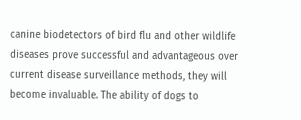canine biodetectors of bird flu and other wildlife diseases prove successful and advantageous over current disease surveillance methods, they will become invaluable. The ability of dogs to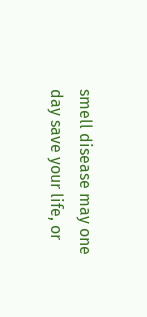smell disease may one day save your life, or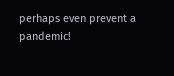perhaps even prevent a pandemic!